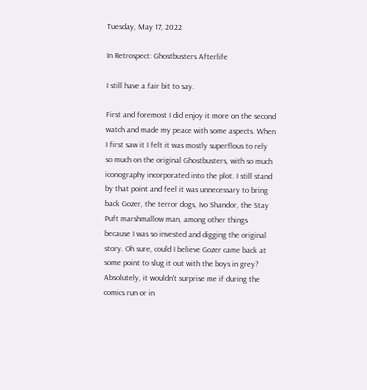Tuesday, May 17, 2022

In Retrospect: Ghostbusters Afterlife

I still have a fair bit to say.

First and foremost I did enjoy it more on the second watch and made my peace with some aspects. When I first saw it I felt it was mostly superflous to rely so much on the original Ghostbusters, with so much iconography incorporated into the plot. I still stand by that point and feel it was unnecessary to bring back Gozer, the terror dogs, Ivo Shandor, the Stay Puft marshmallow man, among other things because I was so invested and digging the original story. Oh sure, could I believe Gozer came back at some point to slug it out with the boys in grey? Absolutely, it wouldn't surprise me if during the comics run or in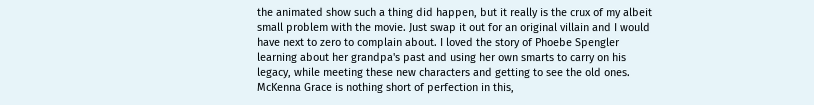the animated show such a thing did happen, but it really is the crux of my albeit small problem with the movie. Just swap it out for an original villain and I would have next to zero to complain about. I loved the story of Phoebe Spengler learning about her grandpa's past and using her own smarts to carry on his legacy, while meeting these new characters and getting to see the old ones. McKenna Grace is nothing short of perfection in this,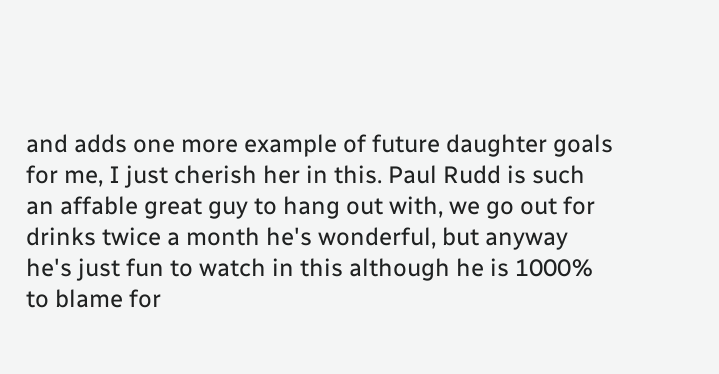and adds one more example of future daughter goals for me, I just cherish her in this. Paul Rudd is such an affable great guy to hang out with, we go out for drinks twice a month he's wonderful, but anyway he's just fun to watch in this although he is 1000% to blame for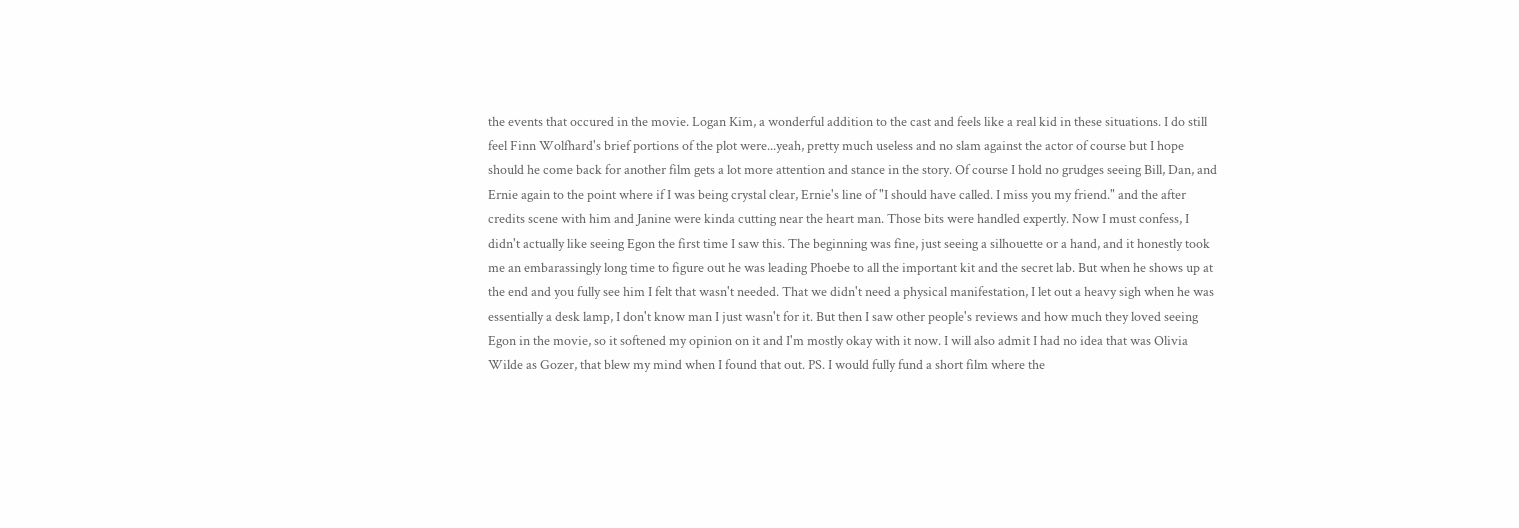the events that occured in the movie. Logan Kim, a wonderful addition to the cast and feels like a real kid in these situations. I do still feel Finn Wolfhard's brief portions of the plot were...yeah, pretty much useless and no slam against the actor of course but I hope should he come back for another film gets a lot more attention and stance in the story. Of course I hold no grudges seeing Bill, Dan, and Ernie again to the point where if I was being crystal clear, Ernie's line of "I should have called. I miss you my friend." and the after credits scene with him and Janine were kinda cutting near the heart man. Those bits were handled expertly. Now I must confess, I didn't actually like seeing Egon the first time I saw this. The beginning was fine, just seeing a silhouette or a hand, and it honestly took me an embarassingly long time to figure out he was leading Phoebe to all the important kit and the secret lab. But when he shows up at the end and you fully see him I felt that wasn't needed. That we didn't need a physical manifestation, I let out a heavy sigh when he was essentially a desk lamp, I don't know man I just wasn't for it. But then I saw other people's reviews and how much they loved seeing Egon in the movie, so it softened my opinion on it and I'm mostly okay with it now. I will also admit I had no idea that was Olivia Wilde as Gozer, that blew my mind when I found that out. PS. I would fully fund a short film where the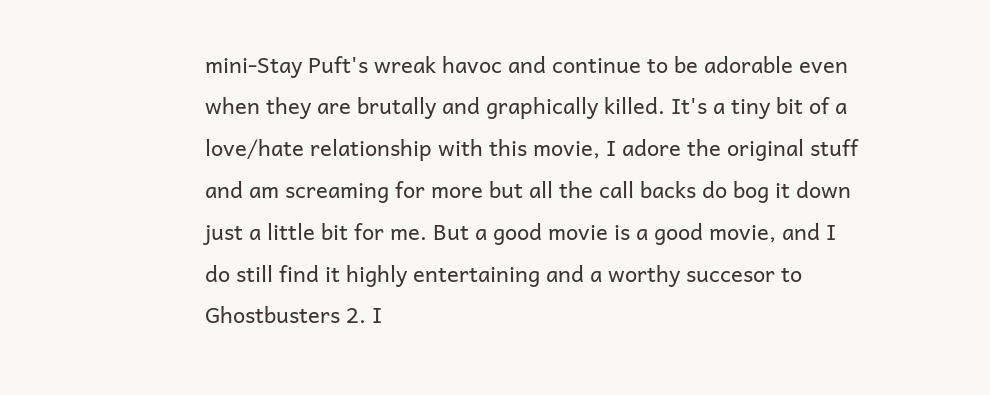mini-Stay Puft's wreak havoc and continue to be adorable even when they are brutally and graphically killed. It's a tiny bit of a love/hate relationship with this movie, I adore the original stuff and am screaming for more but all the call backs do bog it down just a little bit for me. But a good movie is a good movie, and I do still find it highly entertaining and a worthy succesor to Ghostbusters 2. I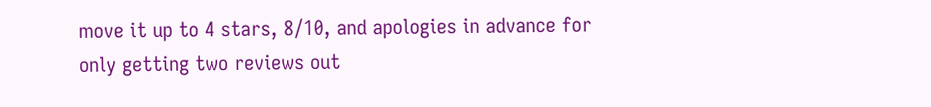move it up to 4 stars, 8/10, and apologies in advance for only getting two reviews out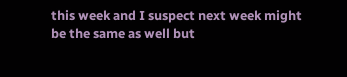this week and I suspect next week might be the same as well but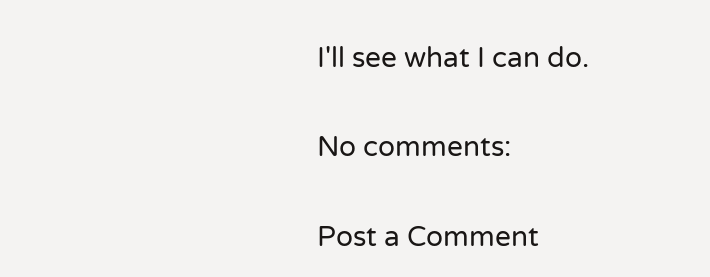I'll see what I can do.

No comments:

Post a Comment